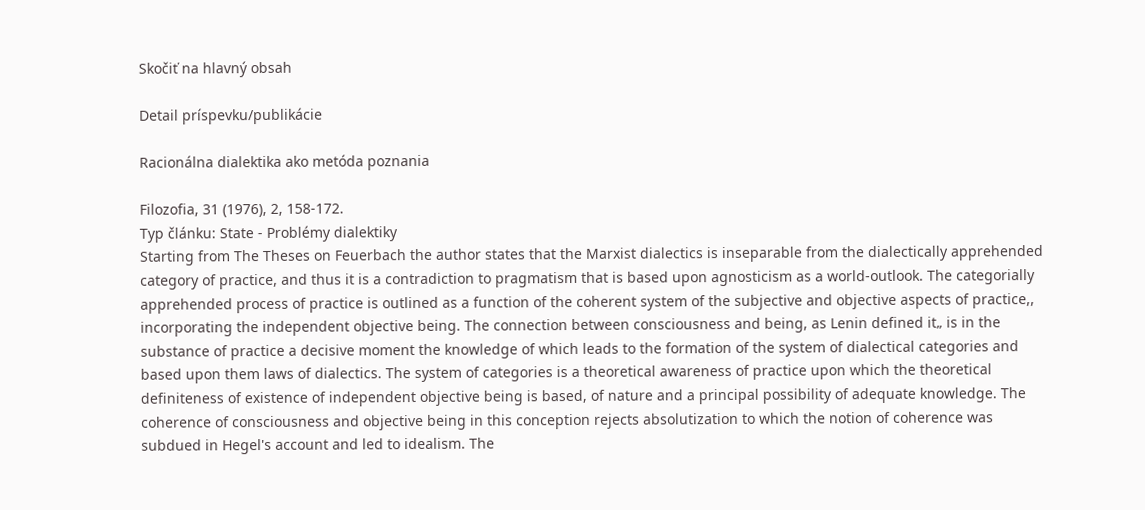Skočiť na hlavný obsah

Detail príspevku/publikácie

Racionálna dialektika ako metóda poznania

Filozofia, 31 (1976), 2, 158-172.
Typ článku: State - Problémy dialektiky
Starting from The Theses on Feuerbach the author states that the Marxist dialectics is inseparable from the dialectically apprehended category of practice, and thus it is a contradiction to pragmatism that is based upon agnosticism as a world-outlook. The categorially apprehended process of practice is outlined as a function of the coherent system of the subjective and objective aspects of practice,, incorporating the independent objective being. The connection between consciousness and being, as Lenin defined it„ is in the substance of practice a decisive moment the knowledge of which leads to the formation of the system of dialectical categories and based upon them laws of dialectics. The system of categories is a theoretical awareness of practice upon which the theoretical definiteness of existence of independent objective being is based, of nature and a principal possibility of adequate knowledge. The coherence of consciousness and objective being in this conception rejects absolutization to which the notion of coherence was subdued in Hegel's account and led to idealism. The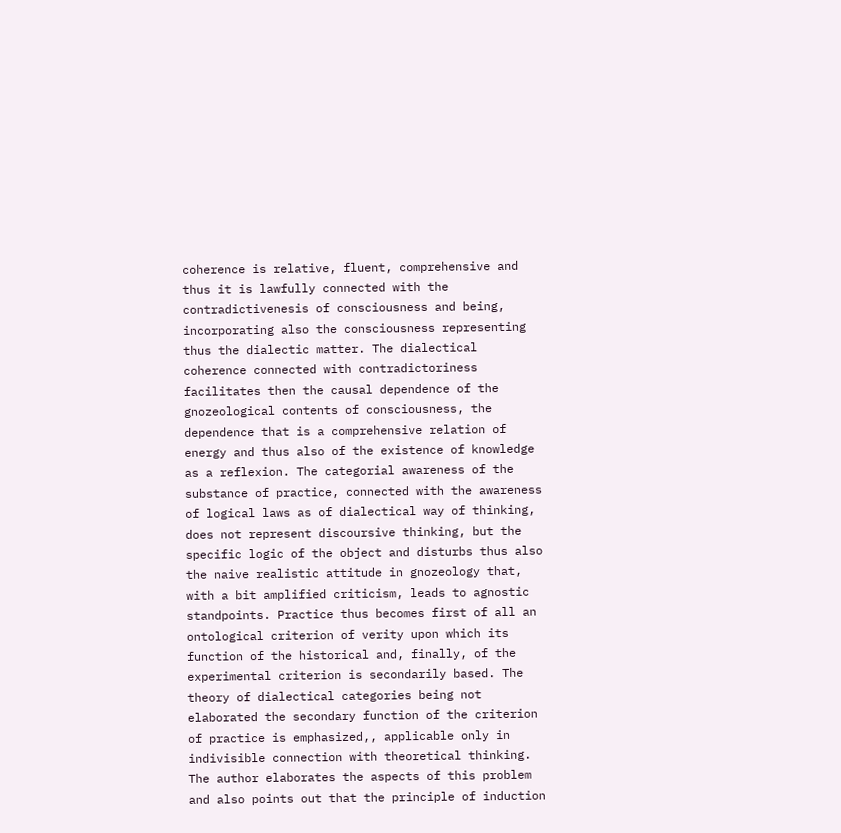coherence is relative, fluent, comprehensive and thus it is lawfully connected with the contradictivenesis of consciousness and being, incorporating also the consciousness representing thus the dialectic matter. The dialectical coherence connected with contradictoriness facilitates then the causal dependence of the gnozeological contents of consciousness, the dependence that is a comprehensive relation of energy and thus also of the existence of knowledge as a reflexion. The categorial awareness of the substance of practice, connected with the awareness of logical laws as of dialectical way of thinking, does not represent discoursive thinking, but the specific logic of the object and disturbs thus also the naive realistic attitude in gnozeology that, with a bit amplified criticism, leads to agnostic standpoints. Practice thus becomes first of all an ontological criterion of verity upon which its function of the historical and, finally, of the experimental criterion is secondarily based. The theory of dialectical categories being not elaborated the secondary function of the criterion of practice is emphasized,, applicable only in indivisible connection with theoretical thinking. The author elaborates the aspects of this problem and also points out that the principle of induction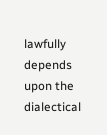lawfully depends upon the dialectical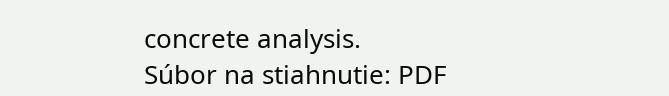concrete analysis.
Súbor na stiahnutie: PDF